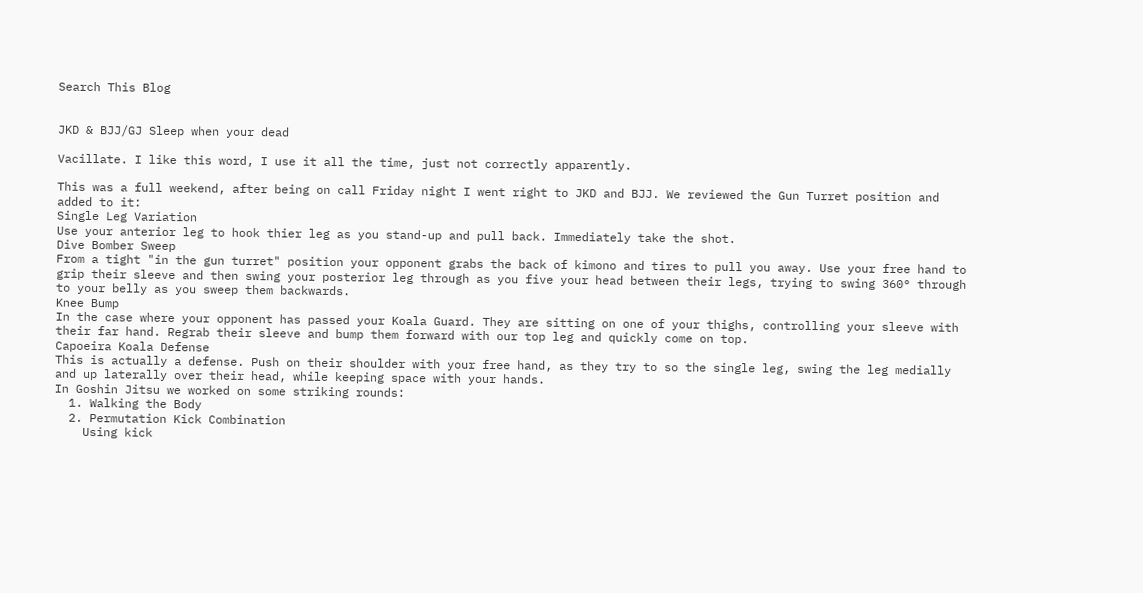Search This Blog


JKD & BJJ/GJ Sleep when your dead

Vacillate. I like this word, I use it all the time, just not correctly apparently.

This was a full weekend, after being on call Friday night I went right to JKD and BJJ. We reviewed the Gun Turret position and added to it:
Single Leg Variation
Use your anterior leg to hook thier leg as you stand-up and pull back. Immediately take the shot.
Dive Bomber Sweep
From a tight "in the gun turret" position your opponent grabs the back of kimono and tires to pull you away. Use your free hand to grip their sleeve and then swing your posterior leg through as you five your head between their legs, trying to swing 360° through to your belly as you sweep them backwards.
Knee Bump
In the case where your opponent has passed your Koala Guard. They are sitting on one of your thighs, controlling your sleeve with their far hand. Regrab their sleeve and bump them forward with our top leg and quickly come on top.
Capoeira Koala Defense
This is actually a defense. Push on their shoulder with your free hand, as they try to so the single leg, swing the leg medially and up laterally over their head, while keeping space with your hands.
In Goshin Jitsu we worked on some striking rounds:
  1. Walking the Body
  2. Permutation Kick Combination
    Using kick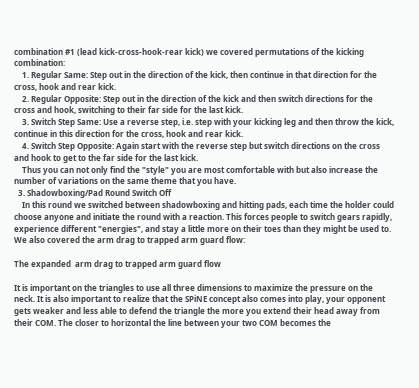combination #1 (lead kick-cross-hook-rear kick) we covered permutations of the kicking combination:
    1. Regular Same: Step out in the direction of the kick, then continue in that direction for the cross, hook and rear kick.
    2. Regular Opposite: Step out in the direction of the kick and then switch directions for the cross and hook, switching to their far side for the last kick.
    3. Switch Step Same: Use a reverse step, i.e. step with your kicking leg and then throw the kick, continue in this direction for the cross, hook and rear kick.
    4. Switch Step Opposite: Again start with the reverse step but switch directions on the cross and hook to get to the far side for the last kick.
    Thus you can not only find the "style" you are most comfortable with but also increase the number of variations on the same theme that you have.
  3. Shadowboxing/Pad Round Switch Off
    In this round we switched between shadowboxing and hitting pads, each time the holder could choose anyone and initiate the round with a reaction. This forces people to switch gears rapidly, experience different "energies", and stay a little more on their toes than they might be used to.
We also covered the arm drag to trapped arm guard flow:

The expanded  arm drag to trapped arm guard flow

It is important on the triangles to use all three dimensions to maximize the pressure on the neck. It is also important to realize that the SPiNE concept also comes into play, your opponent gets weaker and less able to defend the triangle the more you extend their head away from their COM. The closer to horizontal the line between your two COM becomes the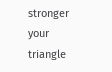stronger your triangle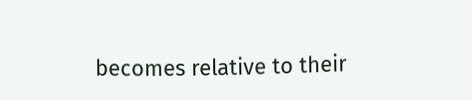becomes relative to their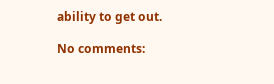ability to get out.

No comments: